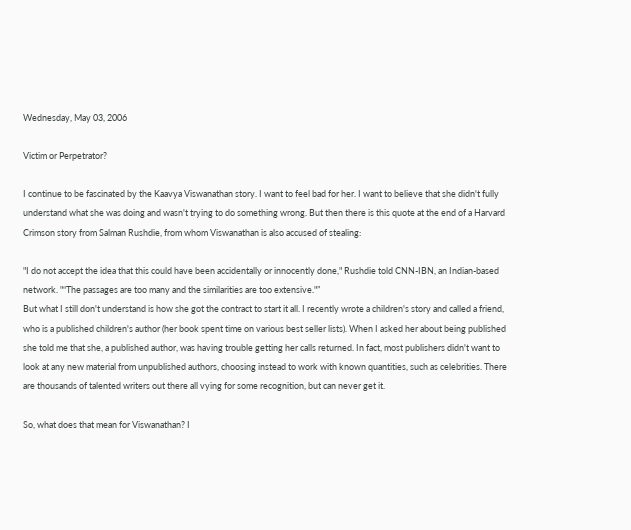Wednesday, May 03, 2006

Victim or Perpetrator?

I continue to be fascinated by the Kaavya Viswanathan story. I want to feel bad for her. I want to believe that she didn't fully understand what she was doing and wasn't trying to do something wrong. But then there is this quote at the end of a Harvard Crimson story from Salman Rushdie, from whom Viswanathan is also accused of stealing:

"I do not accept the idea that this could have been accidentally or innocently done," Rushdie told CNN-IBN, an Indian-based network. "“The passages are too many and the similarities are too extensive."”
But what I still don't understand is how she got the contract to start it all. I recently wrote a children's story and called a friend, who is a published children's author (her book spent time on various best seller lists). When I asked her about being published she told me that she, a published author, was having trouble getting her calls returned. In fact, most publishers didn't want to look at any new material from unpublished authors, choosing instead to work with known quantities, such as celebrities. There are thousands of talented writers out there all vying for some recognition, but can never get it.

So, what does that mean for Viswanathan? I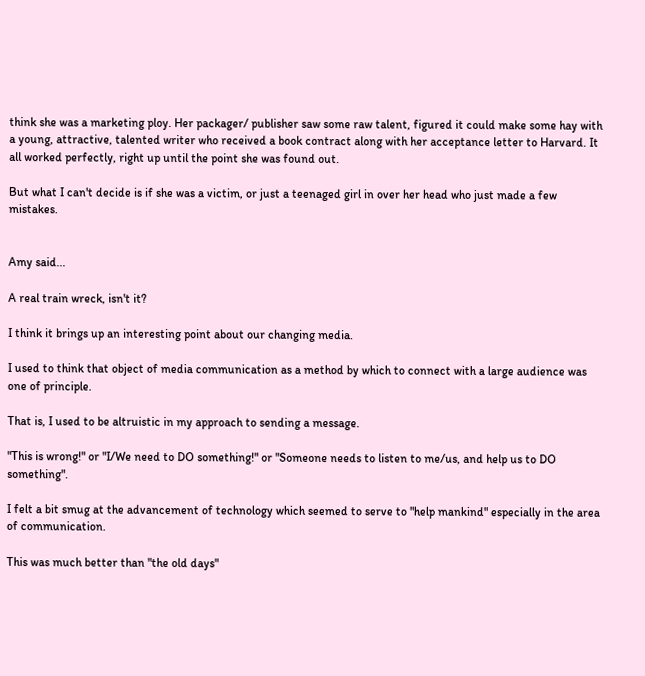think she was a marketing ploy. Her packager/ publisher saw some raw talent, figured it could make some hay with a young, attractive, talented writer who received a book contract along with her acceptance letter to Harvard. It all worked perfectly, right up until the point she was found out.

But what I can't decide is if she was a victim, or just a teenaged girl in over her head who just made a few mistakes.


Amy said...

A real train wreck, isn't it?

I think it brings up an interesting point about our changing media.

I used to think that object of media communication as a method by which to connect with a large audience was one of principle.

That is, I used to be altruistic in my approach to sending a message.

"This is wrong!" or "I/We need to DO something!" or "Someone needs to listen to me/us, and help us to DO something".

I felt a bit smug at the advancement of technology which seemed to serve to "help mankind" especially in the area of communication.

This was much better than "the old days"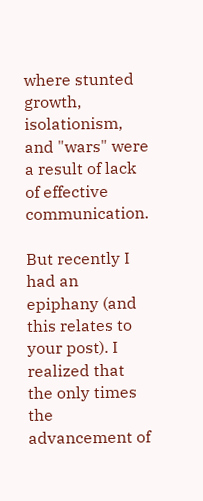where stunted growth, isolationism, and "wars" were a result of lack of effective communication.

But recently I had an epiphany (and this relates to your post). I realized that the only times the advancement of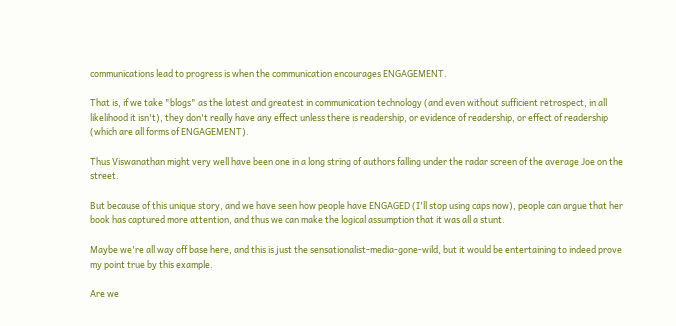communications lead to progress is when the communication encourages ENGAGEMENT.

That is, if we take "blogs" as the latest and greatest in communication technology (and even without sufficient retrospect, in all likelihood it isn't), they don't really have any effect unless there is readership, or evidence of readership, or effect of readership (which are all forms of ENGAGEMENT).

Thus Viswanathan might very well have been one in a long string of authors falling under the radar screen of the average Joe on the street.

But because of this unique story, and we have seen how people have ENGAGED (I'll stop using caps now), people can argue that her book has captured more attention, and thus we can make the logical assumption that it was all a stunt.

Maybe we're all way off base here, and this is just the sensationalist-media-gone-wild, but it would be entertaining to indeed prove my point true by this example.

Are we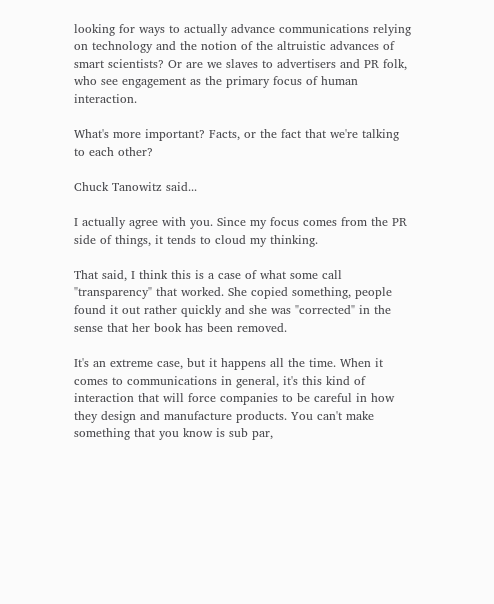looking for ways to actually advance communications relying on technology and the notion of the altruistic advances of smart scientists? Or are we slaves to advertisers and PR folk, who see engagement as the primary focus of human interaction.

What's more important? Facts, or the fact that we're talking to each other?

Chuck Tanowitz said...

I actually agree with you. Since my focus comes from the PR side of things, it tends to cloud my thinking.

That said, I think this is a case of what some call "transparency" that worked. She copied something, people found it out rather quickly and she was "corrected" in the sense that her book has been removed.

It's an extreme case, but it happens all the time. When it comes to communications in general, it's this kind of interaction that will force companies to be careful in how they design and manufacture products. You can't make something that you know is sub par,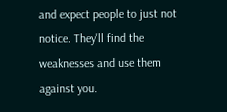and expect people to just not notice. They'll find the weaknesses and use them against you.